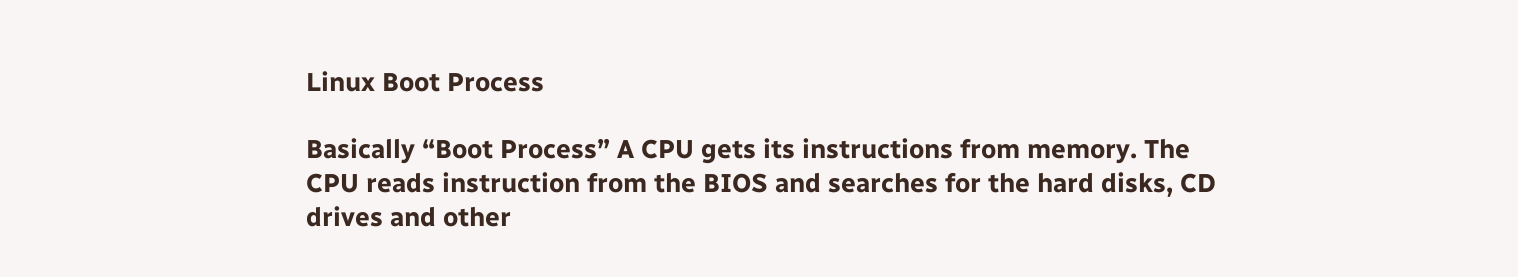Linux Boot Process

Basically “Boot Process” A CPU gets its instructions from memory. The CPU reads instruction from the BIOS and searches for the hard disks, CD drives and other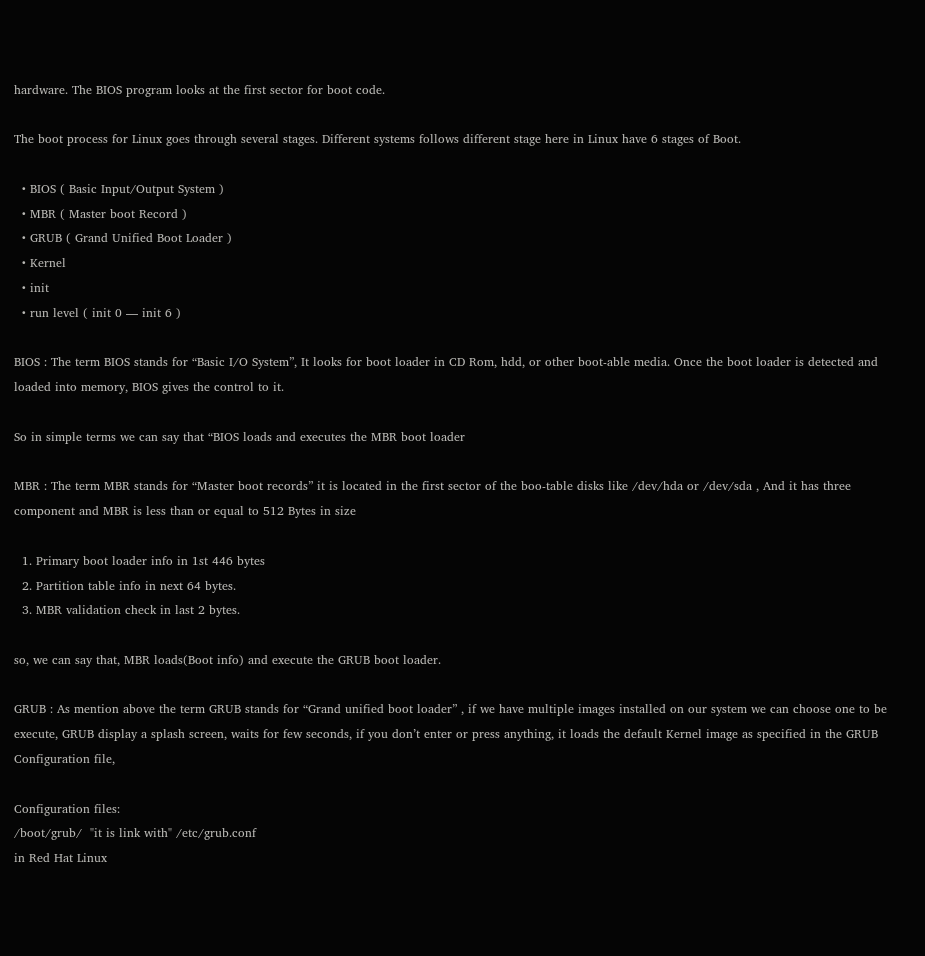hardware. The BIOS program looks at the first sector for boot code.

The boot process for Linux goes through several stages. Different systems follows different stage here in Linux have 6 stages of Boot.

  • BIOS ( Basic Input/Output System )
  • MBR ( Master boot Record )
  • GRUB ( Grand Unified Boot Loader )
  • Kernel
  • init
  • run level ( init 0 — init 6 )

BIOS : The term BIOS stands for “Basic I/O System”, It looks for boot loader in CD Rom, hdd, or other boot-able media. Once the boot loader is detected and loaded into memory, BIOS gives the control to it.

So in simple terms we can say that “BIOS loads and executes the MBR boot loader

MBR : The term MBR stands for “Master boot records” it is located in the first sector of the boo-table disks like /dev/hda or /dev/sda , And it has three component and MBR is less than or equal to 512 Bytes in size

  1. Primary boot loader info in 1st 446 bytes
  2. Partition table info in next 64 bytes.
  3. MBR validation check in last 2 bytes.

so, we can say that, MBR loads(Boot info) and execute the GRUB boot loader.

GRUB : As mention above the term GRUB stands for “Grand unified boot loader” , if we have multiple images installed on our system we can choose one to be execute, GRUB display a splash screen, waits for few seconds, if you don’t enter or press anything, it loads the default Kernel image as specified in the GRUB Configuration file,

Configuration files:
/boot/grub/  "it is link with" /etc/grub.conf
in Red Hat Linux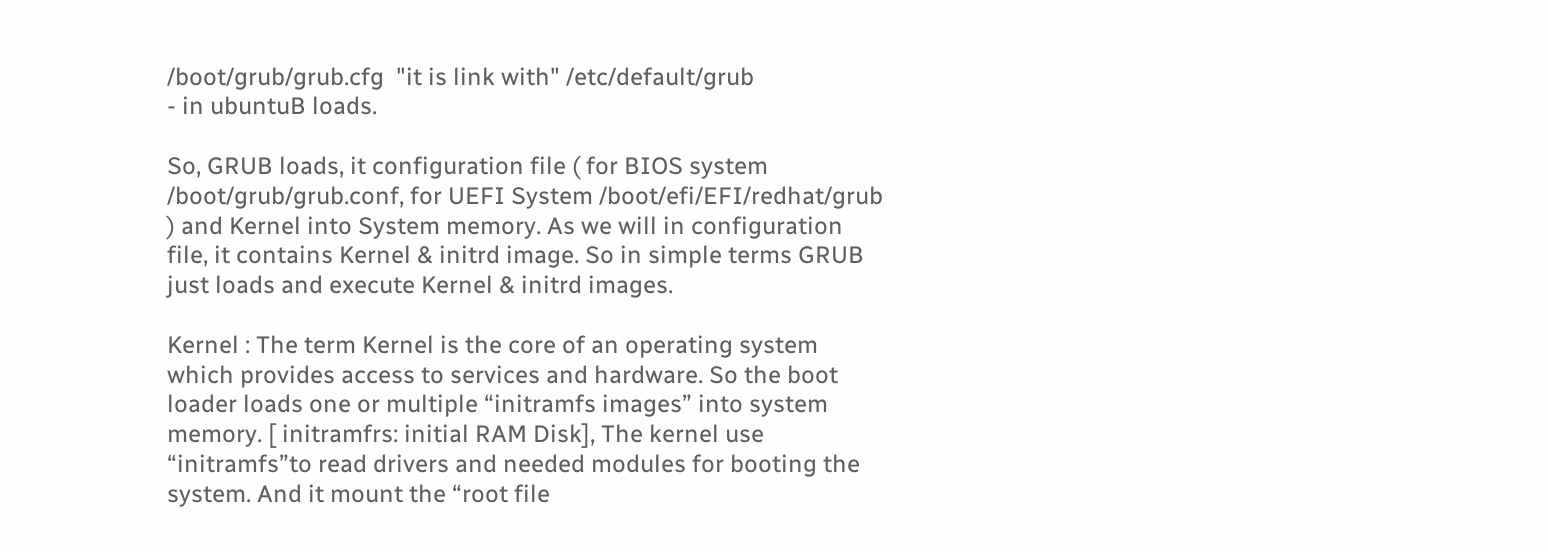/boot/grub/grub.cfg  "it is link with" /etc/default/grub
- in ubuntuB loads.

So, GRUB loads, it configuration file ( for BIOS system /boot/grub/grub.conf, for UEFI System /boot/efi/EFI/redhat/grub ) and Kernel into System memory. As we will in configuration file, it contains Kernel & initrd image. So in simple terms GRUB just loads and execute Kernel & initrd images.

Kernel : The term Kernel is the core of an operating system which provides access to services and hardware. So the boot loader loads one or multiple “initramfs images” into system memory. [ initramfrs: initial RAM Disk], The kernel use “initramfs”to read drivers and needed modules for booting the system. And it mount the “root file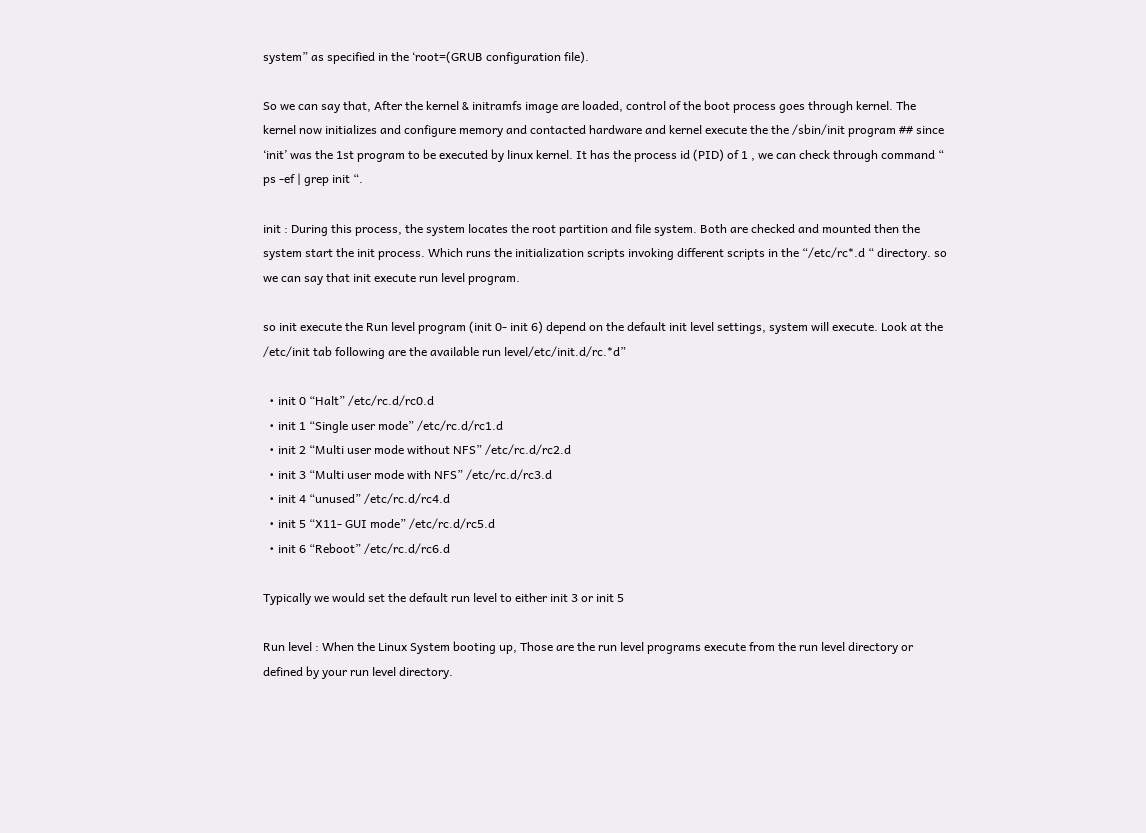system” as specified in the ‘root=(GRUB configuration file).

So we can say that, After the kernel & initramfs image are loaded, control of the boot process goes through kernel. The kernel now initializes and configure memory and contacted hardware and kernel execute the the /sbin/init program ## since ‘init’ was the 1st program to be executed by linux kernel. It has the process id (PID) of 1 , we can check through command “ ps -ef | grep init “.

init : During this process, the system locates the root partition and file system. Both are checked and mounted then the system start the init process. Which runs the initialization scripts invoking different scripts in the “/etc/rc*.d “ directory. so we can say that init execute run level program.

so init execute the Run level program (init 0- init 6) depend on the default init level settings, system will execute. Look at the /etc/init tab following are the available run level/etc/init.d/rc.*d”

  • init 0 “Halt” /etc/rc.d/rc0.d
  • init 1 “Single user mode” /etc/rc.d/rc1.d
  • init 2 “Multi user mode without NFS” /etc/rc.d/rc2.d
  • init 3 “Multi user mode with NFS” /etc/rc.d/rc3.d
  • init 4 “unused” /etc/rc.d/rc4.d
  • init 5 “X11- GUI mode” /etc/rc.d/rc5.d
  • init 6 “Reboot” /etc/rc.d/rc6.d

Typically we would set the default run level to either init 3 or init 5

Run level : When the Linux System booting up, Those are the run level programs execute from the run level directory or defined by your run level directory.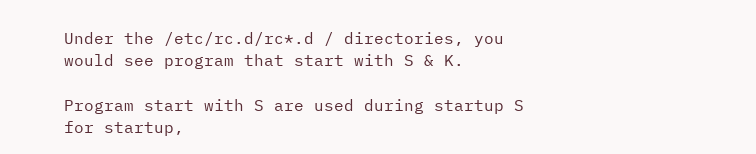Under the /etc/rc.d/rc*.d / directories, you would see program that start with S & K.

Program start with S are used during startup S for startup,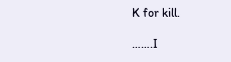K for kill.

…….I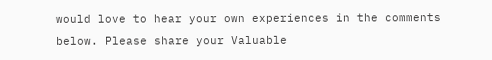would love to hear your own experiences in the comments below. Please share your Valuable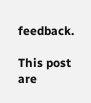feedback.

This post are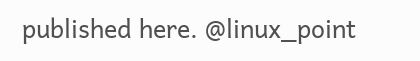published here. @linux_point